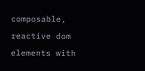composable, reactive dom elements with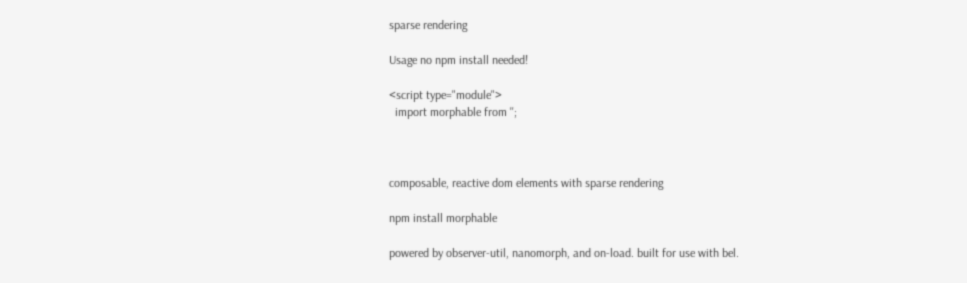sparse rendering

Usage no npm install needed!

<script type="module">
  import morphable from '';



composable, reactive dom elements with sparse rendering

npm install morphable

powered by observer-util, nanomorph, and on-load. built for use with bel.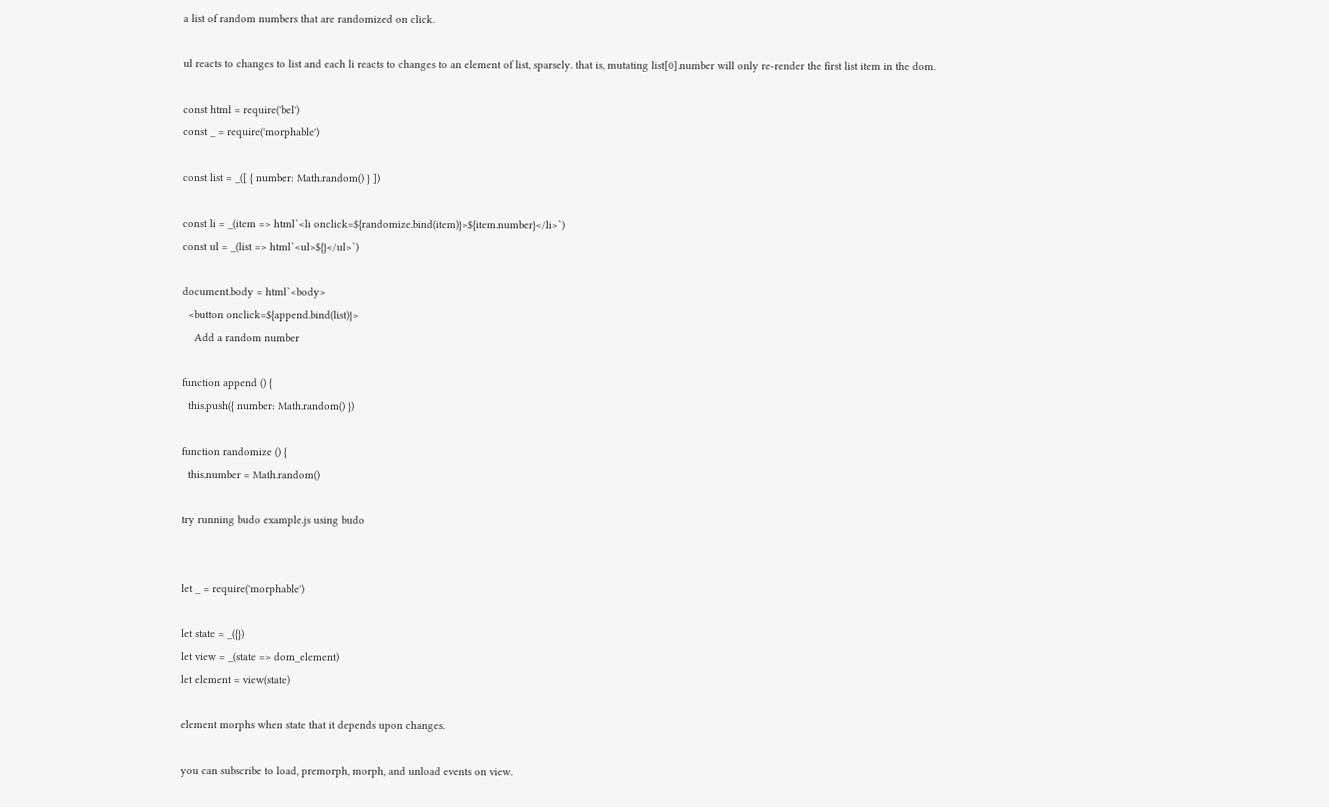a list of random numbers that are randomized on click.

ul reacts to changes to list and each li reacts to changes to an element of list, sparsely. that is, mutating list[0].number will only re-render the first list item in the dom.

const html = require('bel')
const _ = require('morphable')

const list = _([ { number: Math.random() } ])

const li = _(item => html`<li onclick=${randomize.bind(item)}>${item.number}</li>`)
const ul = _(list => html`<ul>${}</ul>`)

document.body = html`<body>
  <button onclick=${append.bind(list)}>
    Add a random number

function append () {
  this.push({ number: Math.random() })

function randomize () {
  this.number = Math.random()

try running budo example.js using budo


let _ = require('morphable')

let state = _({})
let view = _(state => dom_element)
let element = view(state)

element morphs when state that it depends upon changes.

you can subscribe to load, premorph, morph, and unload events on view.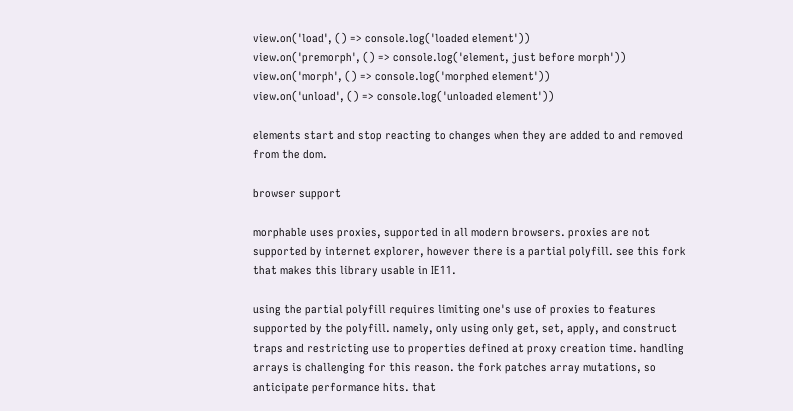view.on('load', () => console.log('loaded element'))
view.on('premorph', () => console.log('element, just before morph'))
view.on('morph', () => console.log('morphed element'))
view.on('unload', () => console.log('unloaded element'))

elements start and stop reacting to changes when they are added to and removed from the dom.

browser support

morphable uses proxies, supported in all modern browsers. proxies are not supported by internet explorer, however there is a partial polyfill. see this fork that makes this library usable in IE11.

using the partial polyfill requires limiting one's use of proxies to features supported by the polyfill. namely, only using only get, set, apply, and construct traps and restricting use to properties defined at proxy creation time. handling arrays is challenging for this reason. the fork patches array mutations, so anticipate performance hits. that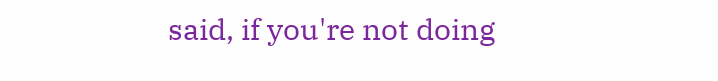said, if you're not doing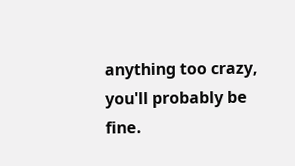anything too crazy, you'll probably be fine.